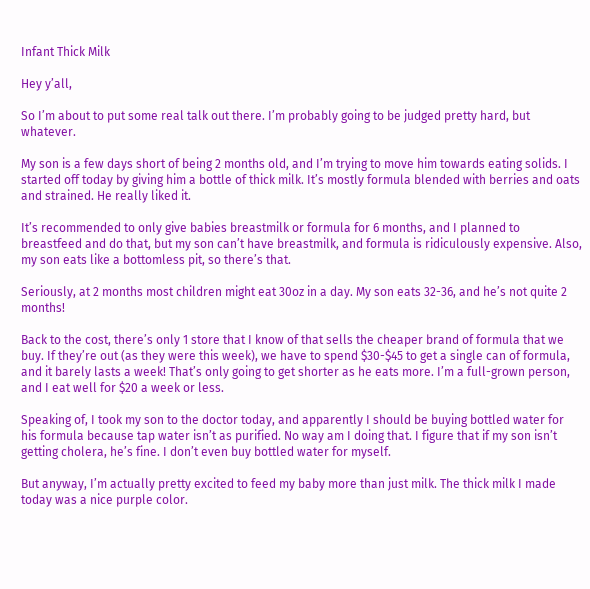Infant Thick Milk

Hey y’all,

So I’m about to put some real talk out there. I’m probably going to be judged pretty hard, but whatever.

My son is a few days short of being 2 months old, and I’m trying to move him towards eating solids. I started off today by giving him a bottle of thick milk. It’s mostly formula blended with berries and oats and strained. He really liked it.

It’s recommended to only give babies breastmilk or formula for 6 months, and I planned to breastfeed and do that, but my son can’t have breastmilk, and formula is ridiculously expensive. Also, my son eats like a bottomless pit, so there’s that.

Seriously, at 2 months most children might eat 30oz in a day. My son eats 32-36, and he’s not quite 2 months!

Back to the cost, there’s only 1 store that I know of that sells the cheaper brand of formula that we buy. If they’re out (as they were this week), we have to spend $30-$45 to get a single can of formula, and it barely lasts a week! That’s only going to get shorter as he eats more. I’m a full-grown person, and I eat well for $20 a week or less.

Speaking of, I took my son to the doctor today, and apparently I should be buying bottled water for his formula because tap water isn’t as purified. No way am I doing that. I figure that if my son isn’t getting cholera, he’s fine. I don’t even buy bottled water for myself.

But anyway, I’m actually pretty excited to feed my baby more than just milk. The thick milk I made today was a nice purple color.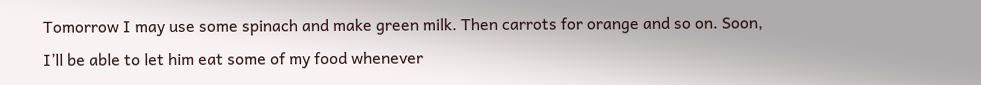Tomorrow I may use some spinach and make green milk. Then carrots for orange and so on. Soon, I’ll be able to let him eat some of my food whenever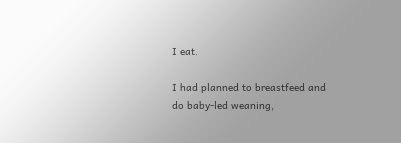I eat.

I had planned to breastfeed and do baby-led weaning,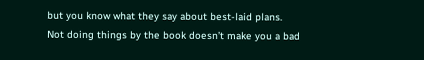but you know what they say about best-laid plans. Not doing things by the book doesn’t make you a bad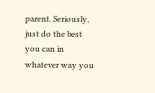parent. Seriously, just do the best you can in whatever way you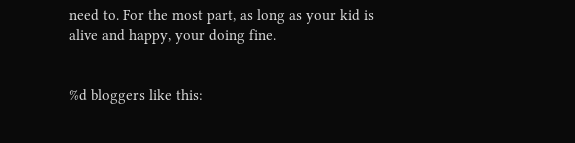need to. For the most part, as long as your kid is alive and happy, your doing fine.


%d bloggers like this: